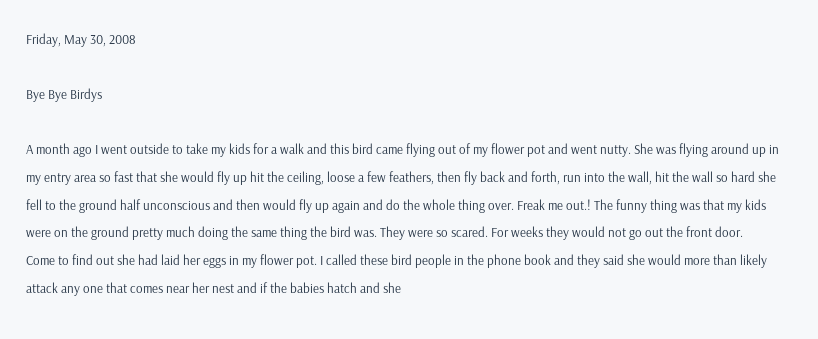Friday, May 30, 2008

Bye Bye Birdys

A month ago I went outside to take my kids for a walk and this bird came flying out of my flower pot and went nutty. She was flying around up in my entry area so fast that she would fly up hit the ceiling, loose a few feathers, then fly back and forth, run into the wall, hit the wall so hard she fell to the ground half unconscious and then would fly up again and do the whole thing over. Freak me out.! The funny thing was that my kids were on the ground pretty much doing the same thing the bird was. They were so scared. For weeks they would not go out the front door.
Come to find out she had laid her eggs in my flower pot. I called these bird people in the phone book and they said she would more than likely attack any one that comes near her nest and if the babies hatch and she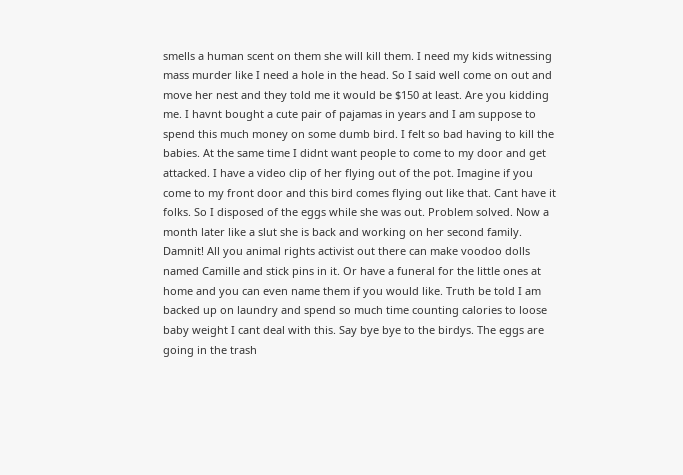smells a human scent on them she will kill them. I need my kids witnessing mass murder like I need a hole in the head. So I said well come on out and move her nest and they told me it would be $150 at least. Are you kidding me. I havnt bought a cute pair of pajamas in years and I am suppose to spend this much money on some dumb bird. I felt so bad having to kill the babies. At the same time I didnt want people to come to my door and get attacked. I have a video clip of her flying out of the pot. Imagine if you come to my front door and this bird comes flying out like that. Cant have it folks. So I disposed of the eggs while she was out. Problem solved. Now a month later like a slut she is back and working on her second family. Damnit! All you animal rights activist out there can make voodoo dolls named Camille and stick pins in it. Or have a funeral for the little ones at home and you can even name them if you would like. Truth be told I am backed up on laundry and spend so much time counting calories to loose baby weight I cant deal with this. Say bye bye to the birdys. The eggs are going in the trash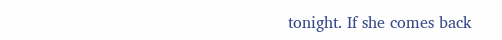tonight. If she comes back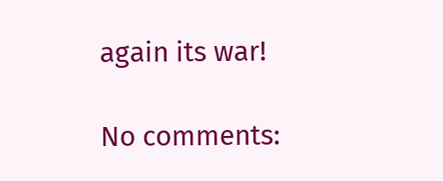again its war!

No comments: